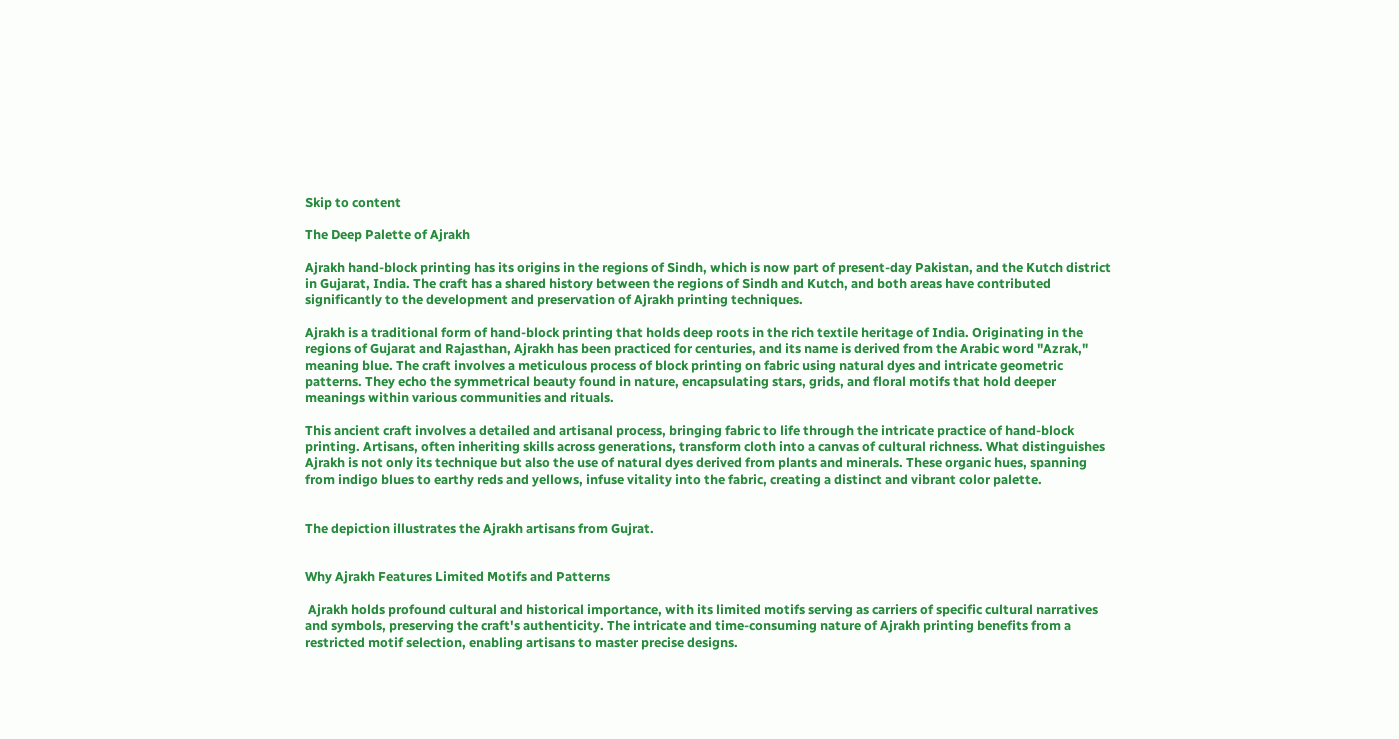Skip to content

The Deep Palette of Ajrakh

Ajrakh hand-block printing has its origins in the regions of Sindh, which is now part of present-day Pakistan, and the Kutch district in Gujarat, India. The craft has a shared history between the regions of Sindh and Kutch, and both areas have contributed significantly to the development and preservation of Ajrakh printing techniques.

Ajrakh is a traditional form of hand-block printing that holds deep roots in the rich textile heritage of India. Originating in the regions of Gujarat and Rajasthan, Ajrakh has been practiced for centuries, and its name is derived from the Arabic word "Azrak," meaning blue. The craft involves a meticulous process of block printing on fabric using natural dyes and intricate geometric patterns. They echo the symmetrical beauty found in nature, encapsulating stars, grids, and floral motifs that hold deeper meanings within various communities and rituals.

This ancient craft involves a detailed and artisanal process, bringing fabric to life through the intricate practice of hand-block printing. Artisans, often inheriting skills across generations, transform cloth into a canvas of cultural richness. What distinguishes Ajrakh is not only its technique but also the use of natural dyes derived from plants and minerals. These organic hues, spanning from indigo blues to earthy reds and yellows, infuse vitality into the fabric, creating a distinct and vibrant color palette.


The depiction illustrates the Ajrakh artisans from Gujrat.


Why Ajrakh Features Limited Motifs and Patterns

 Ajrakh holds profound cultural and historical importance, with its limited motifs serving as carriers of specific cultural narratives and symbols, preserving the craft's authenticity. The intricate and time-consuming nature of Ajrakh printing benefits from a restricted motif selection, enabling artisans to master precise designs.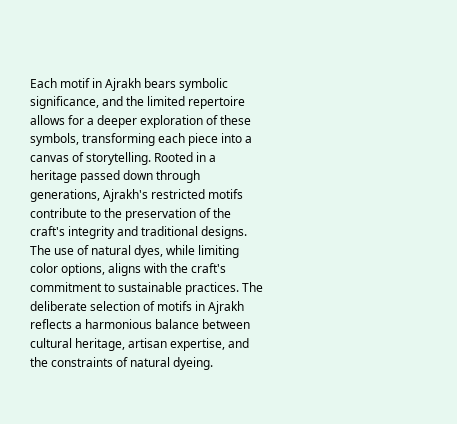Each motif in Ajrakh bears symbolic significance, and the limited repertoire allows for a deeper exploration of these symbols, transforming each piece into a canvas of storytelling. Rooted in a heritage passed down through generations, Ajrakh's restricted motifs contribute to the preservation of the craft's integrity and traditional designs. The use of natural dyes, while limiting color options, aligns with the craft's commitment to sustainable practices. The deliberate selection of motifs in Ajrakh reflects a harmonious balance between cultural heritage, artisan expertise, and the constraints of natural dyeing.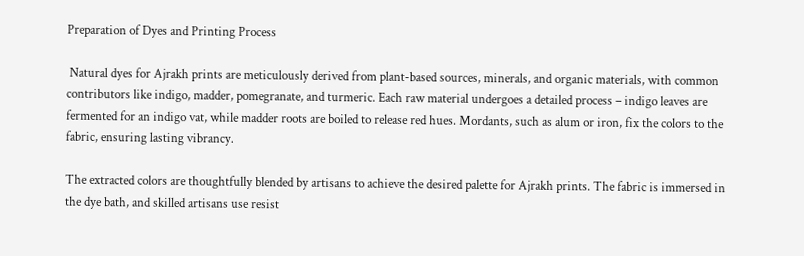Preparation of Dyes and Printing Process

 Natural dyes for Ajrakh prints are meticulously derived from plant-based sources, minerals, and organic materials, with common contributors like indigo, madder, pomegranate, and turmeric. Each raw material undergoes a detailed process – indigo leaves are fermented for an indigo vat, while madder roots are boiled to release red hues. Mordants, such as alum or iron, fix the colors to the fabric, ensuring lasting vibrancy.

The extracted colors are thoughtfully blended by artisans to achieve the desired palette for Ajrakh prints. The fabric is immersed in the dye bath, and skilled artisans use resist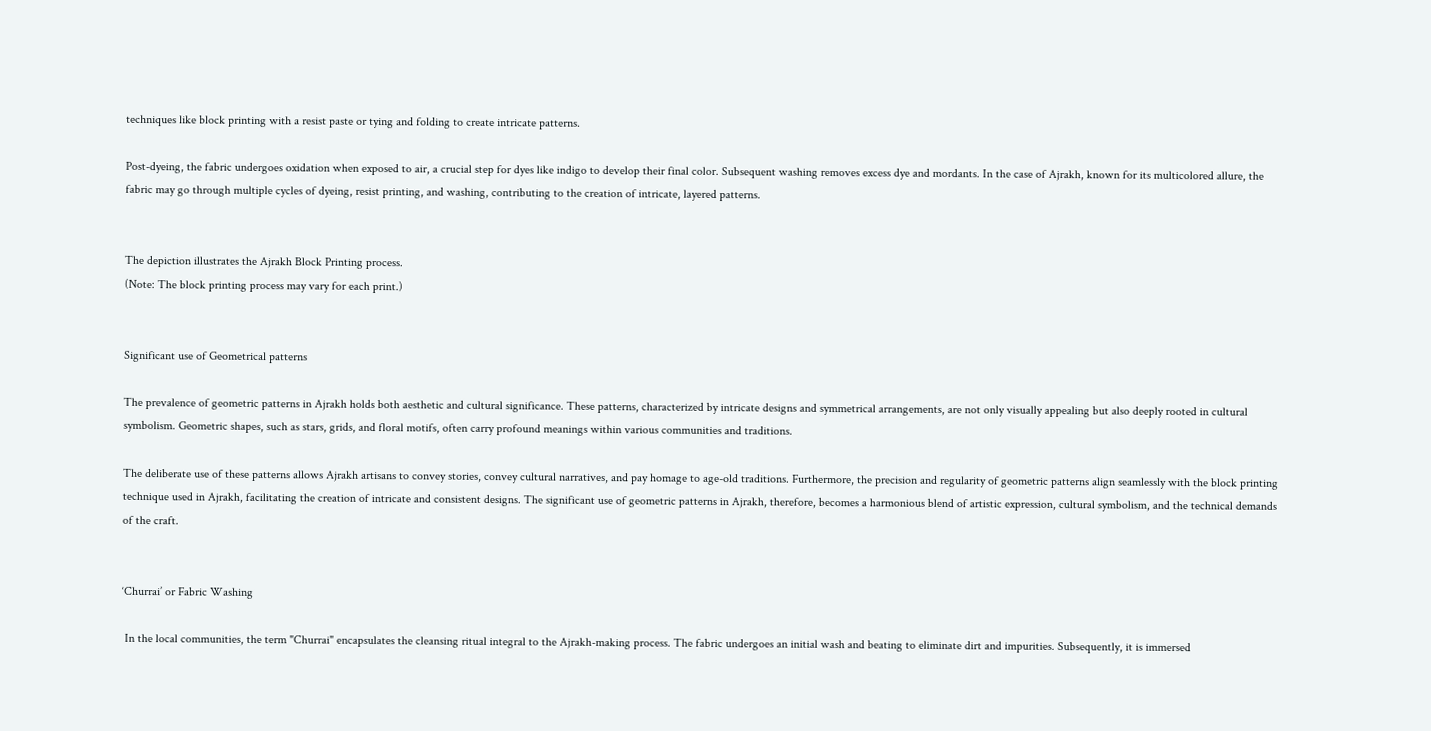techniques like block printing with a resist paste or tying and folding to create intricate patterns.

Post-dyeing, the fabric undergoes oxidation when exposed to air, a crucial step for dyes like indigo to develop their final color. Subsequent washing removes excess dye and mordants. In the case of Ajrakh, known for its multicolored allure, the fabric may go through multiple cycles of dyeing, resist printing, and washing, contributing to the creation of intricate, layered patterns.


The depiction illustrates the Ajrakh Block Printing process.
(Note: The block printing process may vary for each print.)


Significant use of Geometrical patterns

The prevalence of geometric patterns in Ajrakh holds both aesthetic and cultural significance. These patterns, characterized by intricate designs and symmetrical arrangements, are not only visually appealing but also deeply rooted in cultural symbolism. Geometric shapes, such as stars, grids, and floral motifs, often carry profound meanings within various communities and traditions.

The deliberate use of these patterns allows Ajrakh artisans to convey stories, convey cultural narratives, and pay homage to age-old traditions. Furthermore, the precision and regularity of geometric patterns align seamlessly with the block printing technique used in Ajrakh, facilitating the creation of intricate and consistent designs. The significant use of geometric patterns in Ajrakh, therefore, becomes a harmonious blend of artistic expression, cultural symbolism, and the technical demands of the craft.


‘Churrai’ or Fabric Washing

 In the local communities, the term "Churrai" encapsulates the cleansing ritual integral to the Ajrakh-making process. The fabric undergoes an initial wash and beating to eliminate dirt and impurities. Subsequently, it is immersed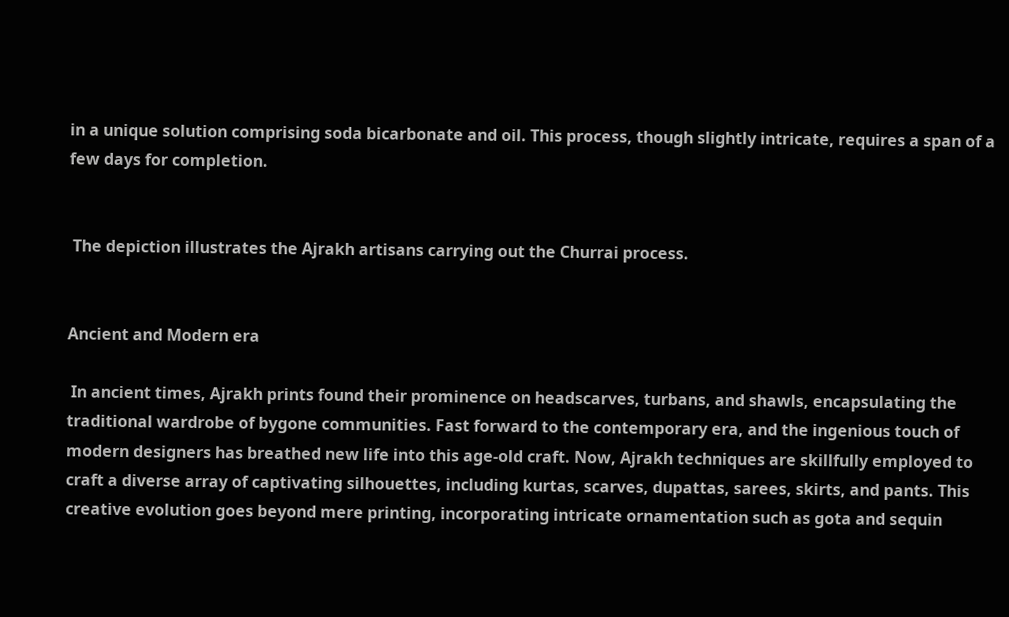in a unique solution comprising soda bicarbonate and oil. This process, though slightly intricate, requires a span of a few days for completion.


 The depiction illustrates the Ajrakh artisans carrying out the Churrai process.


Ancient and Modern era

 In ancient times, Ajrakh prints found their prominence on headscarves, turbans, and shawls, encapsulating the traditional wardrobe of bygone communities. Fast forward to the contemporary era, and the ingenious touch of modern designers has breathed new life into this age-old craft. Now, Ajrakh techniques are skillfully employed to craft a diverse array of captivating silhouettes, including kurtas, scarves, dupattas, sarees, skirts, and pants. This creative evolution goes beyond mere printing, incorporating intricate ornamentation such as gota and sequin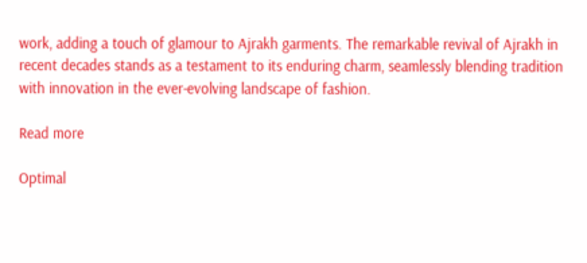work, adding a touch of glamour to Ajrakh garments. The remarkable revival of Ajrakh in recent decades stands as a testament to its enduring charm, seamlessly blending tradition with innovation in the ever-evolving landscape of fashion.

Read more

Optimal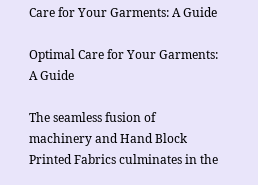Care for Your Garments: A Guide

Optimal Care for Your Garments: A Guide

The seamless fusion of machinery and Hand Block Printed Fabrics culminates in the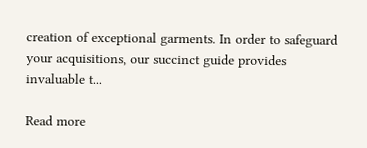creation of exceptional garments. In order to safeguard your acquisitions, our succinct guide provides invaluable t...

Read more